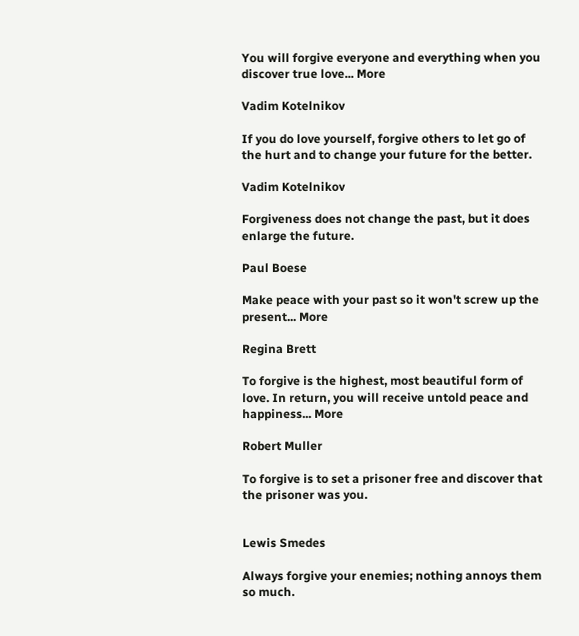You will forgive everyone and everything when you discover true love... More

Vadim Kotelnikov

If you do love yourself, forgive others to let go of the hurt and to change your future for the better.

Vadim Kotelnikov

Forgiveness does not change the past, but it does enlarge the future.

Paul Boese

Make peace with your past so it won't screw up the present... More

Regina Brett

To forgive is the highest, most beautiful form of love. In return, you will receive untold peace and happiness... More

Robert Muller

To forgive is to set a prisoner free and discover that the prisoner was you.


Lewis Smedes

Always forgive your enemies; nothing annoys them so much.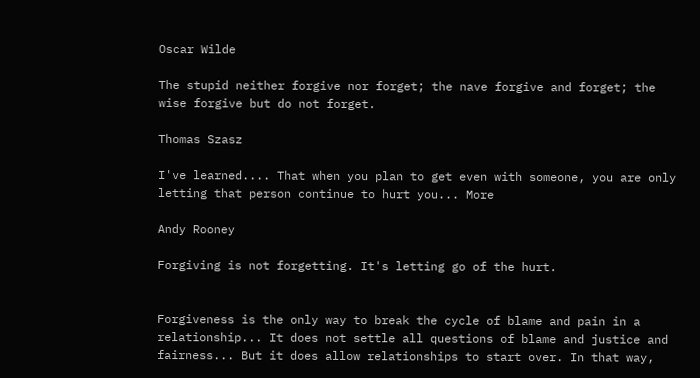Oscar Wilde

The stupid neither forgive nor forget; the nave forgive and forget; the wise forgive but do not forget.

Thomas Szasz

I've learned.... That when you plan to get even with someone, you are only letting that person continue to hurt you... More

Andy Rooney

Forgiving is not forgetting. It's letting go of the hurt.


Forgiveness is the only way to break the cycle of blame and pain in a relationship... It does not settle all questions of blame and justice and fairness... But it does allow relationships to start over. In that way,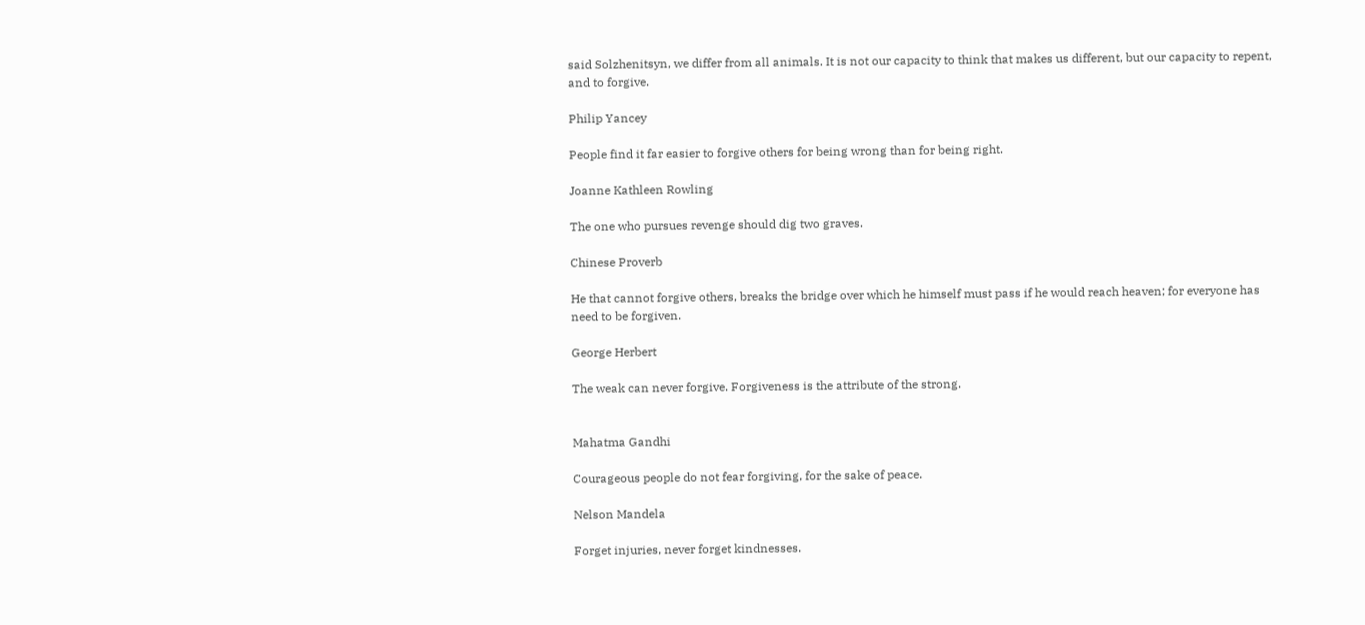said Solzhenitsyn, we differ from all animals. It is not our capacity to think that makes us different, but our capacity to repent, and to forgive.

Philip Yancey

People find it far easier to forgive others for being wrong than for being right.

Joanne Kathleen Rowling

The one who pursues revenge should dig two graves.

Chinese Proverb

He that cannot forgive others, breaks the bridge over which he himself must pass if he would reach heaven; for everyone has need to be forgiven.

George Herbert

The weak can never forgive. Forgiveness is the attribute of the strong.


Mahatma Gandhi

Courageous people do not fear forgiving, for the sake of peace.

Nelson Mandela

Forget injuries, never forget kindnesses.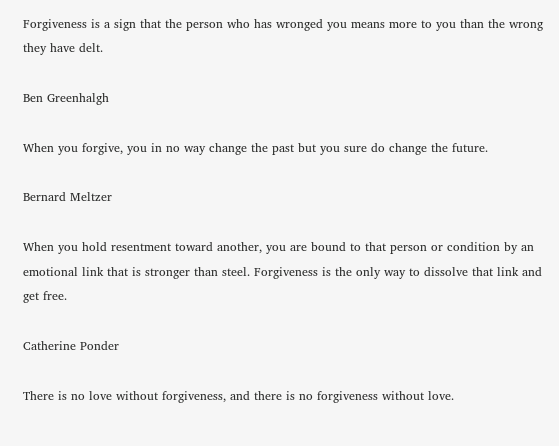Forgiveness is a sign that the person who has wronged you means more to you than the wrong they have delt.

Ben Greenhalgh

When you forgive, you in no way change the past but you sure do change the future.

Bernard Meltzer

When you hold resentment toward another, you are bound to that person or condition by an emotional link that is stronger than steel. Forgiveness is the only way to dissolve that link and get free.

Catherine Ponder

There is no love without forgiveness, and there is no forgiveness without love.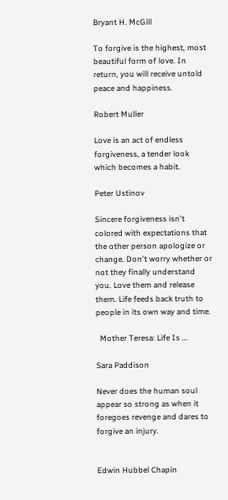Bryant H. McGill

To forgive is the highest, most beautiful form of love. In return, you will receive untold peace and happiness.

Robert Muller

Love is an act of endless forgiveness, a tender look which becomes a habit.

Peter Ustinov

Sincere forgiveness isn't colored with expectations that the other person apologize or change. Don't worry whether or not they finally understand you. Love them and release them. Life feeds back truth to people in its own way and time.

  Mother Teresa: Life Is ...

Sara Paddison

Never does the human soul appear so strong as when it foregoes revenge and dares to forgive an injury.


Edwin Hubbel Chapin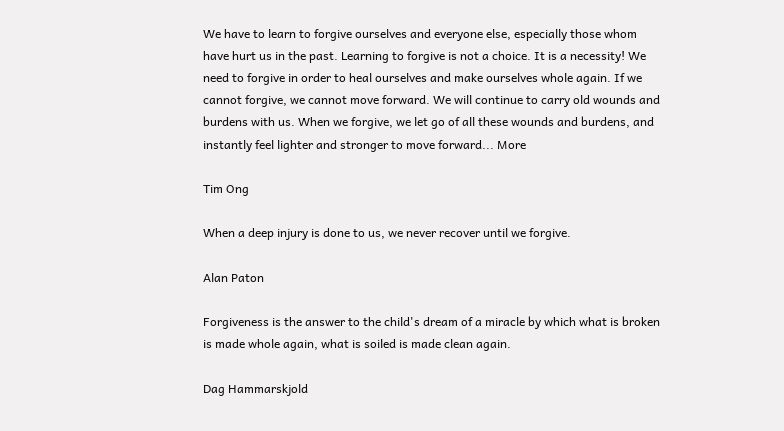We have to learn to forgive ourselves and everyone else, especially those whom have hurt us in the past. Learning to forgive is not a choice. It is a necessity! We need to forgive in order to heal ourselves and make ourselves whole again. If we cannot forgive, we cannot move forward. We will continue to carry old wounds and burdens with us. When we forgive, we let go of all these wounds and burdens, and instantly feel lighter and stronger to move forward... More

Tim Ong

When a deep injury is done to us, we never recover until we forgive.

Alan Paton

Forgiveness is the answer to the child's dream of a miracle by which what is broken is made whole again, what is soiled is made clean again.

Dag Hammarskjold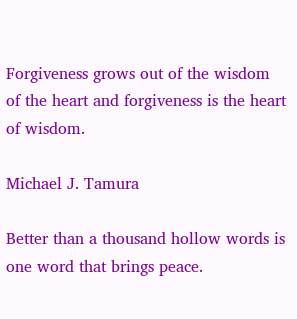Forgiveness grows out of the wisdom of the heart and forgiveness is the heart of wisdom.

Michael J. Tamura

Better than a thousand hollow words is one word that brings peace.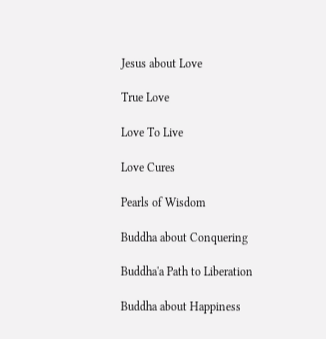Jesus about Love

True Love

Love To Live

Love Cures

Pearls of Wisdom

Buddha about Conquering

Buddha'a Path to Liberation

Buddha about Happiness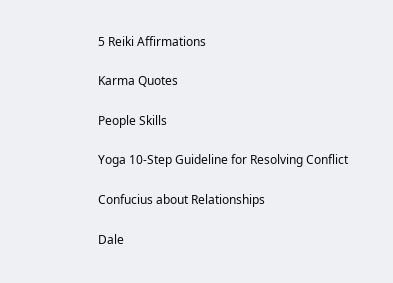5 Reiki Affirmations

Karma Quotes

People Skills

Yoga 10-Step Guideline for Resolving Conflict

Confucius about Relationships

Dale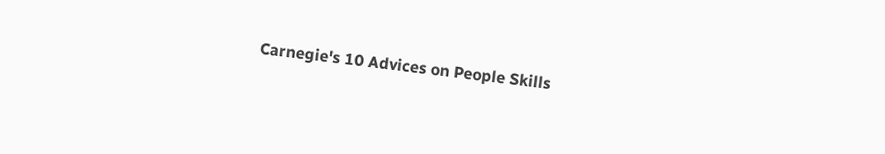Carnegie's 10 Advices on People Skills